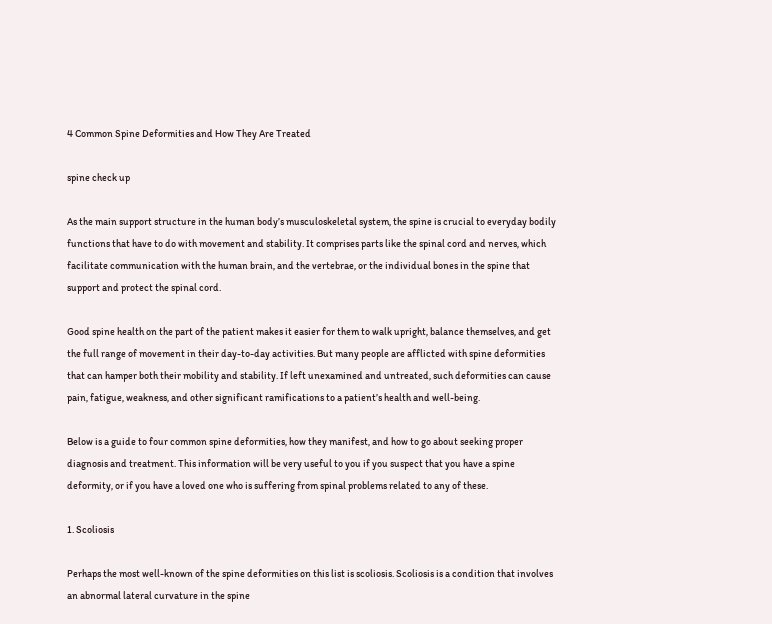4 Common Spine Deformities and How They Are Treated

spine check up

As the main support structure in the human body’s musculoskeletal system, the spine is crucial to everyday bodily functions that have to do with movement and stability. It comprises parts like the spinal cord and nerves, which facilitate communication with the human brain, and the vertebrae, or the individual bones in the spine that support and protect the spinal cord.

Good spine health on the part of the patient makes it easier for them to walk upright, balance themselves, and get the full range of movement in their day-to-day activities. But many people are afflicted with spine deformities that can hamper both their mobility and stability. If left unexamined and untreated, such deformities can cause pain, fatigue, weakness, and other significant ramifications to a patient’s health and well-being.

Below is a guide to four common spine deformities, how they manifest, and how to go about seeking proper diagnosis and treatment. This information will be very useful to you if you suspect that you have a spine deformity, or if you have a loved one who is suffering from spinal problems related to any of these.

1. Scoliosis

Perhaps the most well-known of the spine deformities on this list is scoliosis. Scoliosis is a condition that involves an abnormal lateral curvature in the spine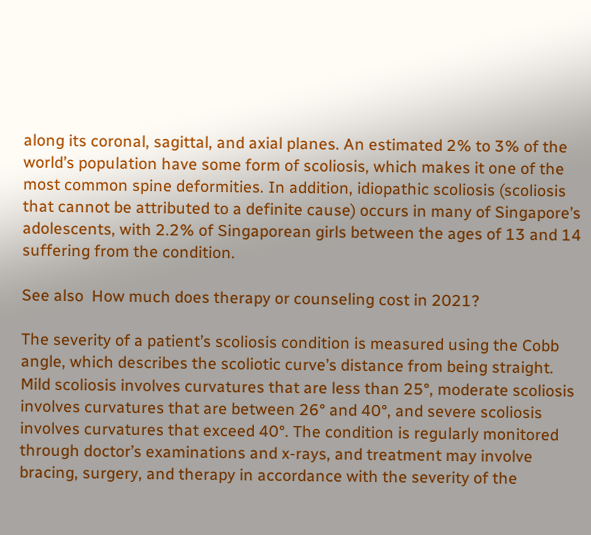along its coronal, sagittal, and axial planes. An estimated 2% to 3% of the world’s population have some form of scoliosis, which makes it one of the most common spine deformities. In addition, idiopathic scoliosis (scoliosis that cannot be attributed to a definite cause) occurs in many of Singapore’s adolescents, with 2.2% of Singaporean girls between the ages of 13 and 14 suffering from the condition.

See also  How much does therapy or counseling cost in 2021?

The severity of a patient’s scoliosis condition is measured using the Cobb angle, which describes the scoliotic curve’s distance from being straight. Mild scoliosis involves curvatures that are less than 25°, moderate scoliosis involves curvatures that are between 26° and 40°, and severe scoliosis involves curvatures that exceed 40°. The condition is regularly monitored through doctor’s examinations and x-rays, and treatment may involve bracing, surgery, and therapy in accordance with the severity of the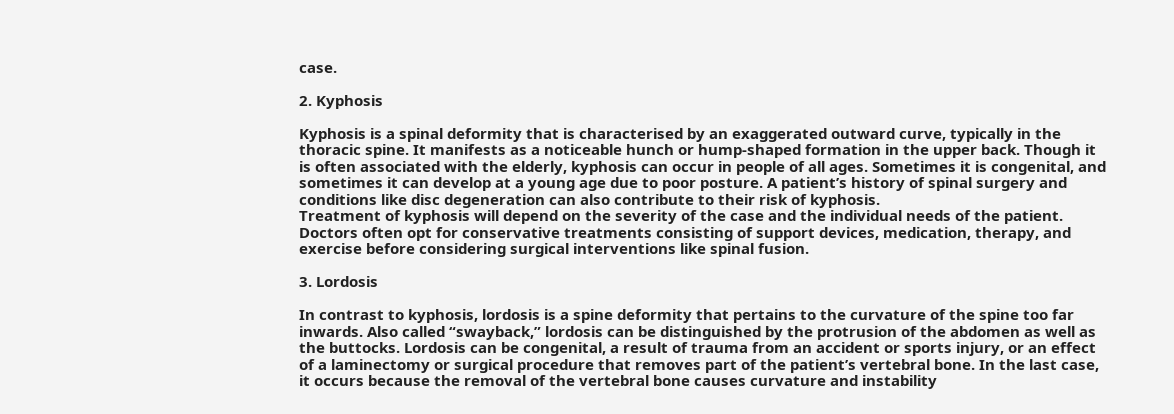case.

2. Kyphosis

Kyphosis is a spinal deformity that is characterised by an exaggerated outward curve, typically in the thoracic spine. It manifests as a noticeable hunch or hump-shaped formation in the upper back. Though it is often associated with the elderly, kyphosis can occur in people of all ages. Sometimes it is congenital, and sometimes it can develop at a young age due to poor posture. A patient’s history of spinal surgery and conditions like disc degeneration can also contribute to their risk of kyphosis.
Treatment of kyphosis will depend on the severity of the case and the individual needs of the patient. Doctors often opt for conservative treatments consisting of support devices, medication, therapy, and exercise before considering surgical interventions like spinal fusion.

3. Lordosis

In contrast to kyphosis, lordosis is a spine deformity that pertains to the curvature of the spine too far inwards. Also called “swayback,” lordosis can be distinguished by the protrusion of the abdomen as well as the buttocks. Lordosis can be congenital, a result of trauma from an accident or sports injury, or an effect of a laminectomy or surgical procedure that removes part of the patient’s vertebral bone. In the last case, it occurs because the removal of the vertebral bone causes curvature and instability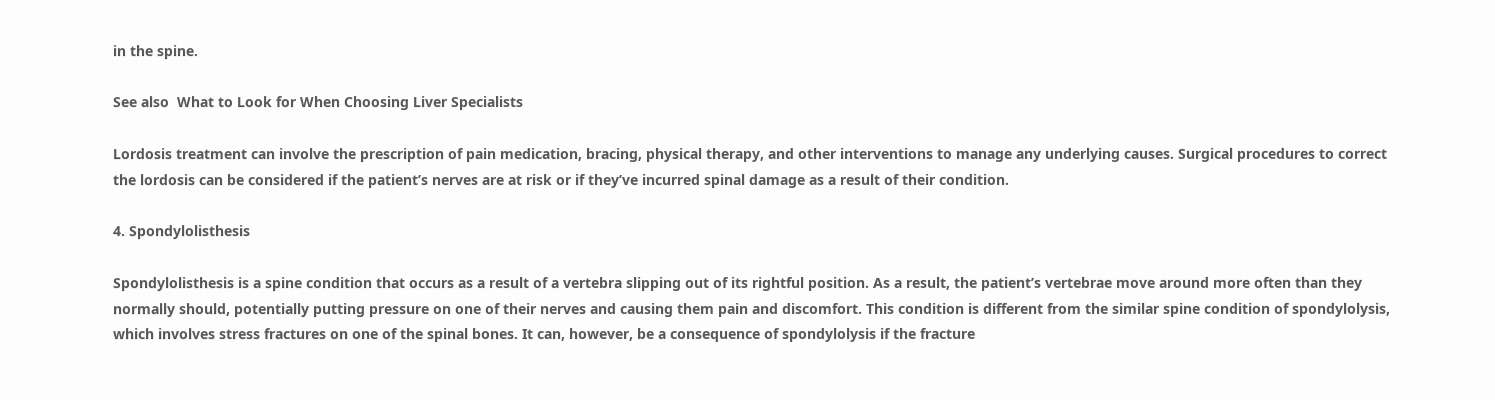in the spine.

See also  What to Look for When Choosing Liver Specialists

Lordosis treatment can involve the prescription of pain medication, bracing, physical therapy, and other interventions to manage any underlying causes. Surgical procedures to correct the lordosis can be considered if the patient’s nerves are at risk or if they’ve incurred spinal damage as a result of their condition.

4. Spondylolisthesis

Spondylolisthesis is a spine condition that occurs as a result of a vertebra slipping out of its rightful position. As a result, the patient’s vertebrae move around more often than they normally should, potentially putting pressure on one of their nerves and causing them pain and discomfort. This condition is different from the similar spine condition of spondylolysis, which involves stress fractures on one of the spinal bones. It can, however, be a consequence of spondylolysis if the fracture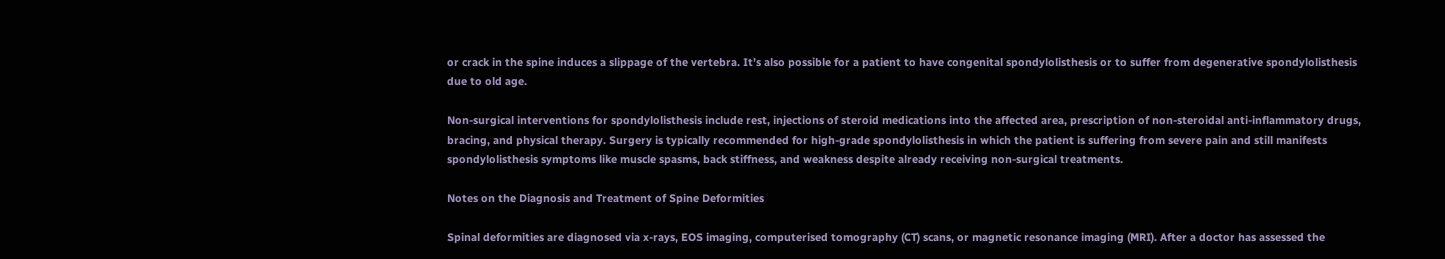or crack in the spine induces a slippage of the vertebra. It’s also possible for a patient to have congenital spondylolisthesis or to suffer from degenerative spondylolisthesis due to old age.

Non-surgical interventions for spondylolisthesis include rest, injections of steroid medications into the affected area, prescription of non-steroidal anti-inflammatory drugs, bracing, and physical therapy. Surgery is typically recommended for high-grade spondylolisthesis in which the patient is suffering from severe pain and still manifests spondylolisthesis symptoms like muscle spasms, back stiffness, and weakness despite already receiving non-surgical treatments.

Notes on the Diagnosis and Treatment of Spine Deformities

Spinal deformities are diagnosed via x-rays, EOS imaging, computerised tomography (CT) scans, or magnetic resonance imaging (MRI). After a doctor has assessed the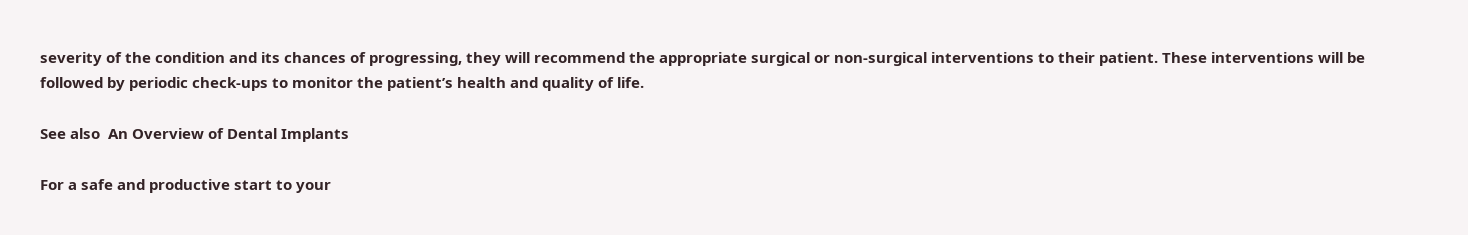severity of the condition and its chances of progressing, they will recommend the appropriate surgical or non-surgical interventions to their patient. These interventions will be followed by periodic check-ups to monitor the patient’s health and quality of life.

See also  An Overview of Dental Implants

For a safe and productive start to your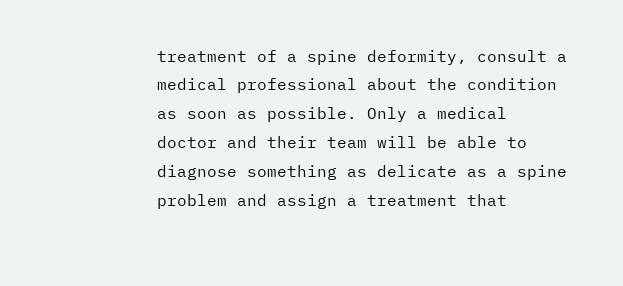treatment of a spine deformity, consult a medical professional about the condition as soon as possible. Only a medical doctor and their team will be able to diagnose something as delicate as a spine problem and assign a treatment that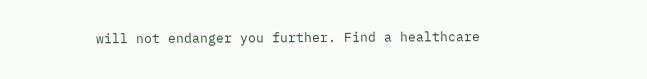will not endanger you further. Find a healthcare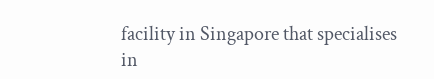facility in Singapore that specialises in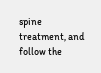spine treatment, and follow the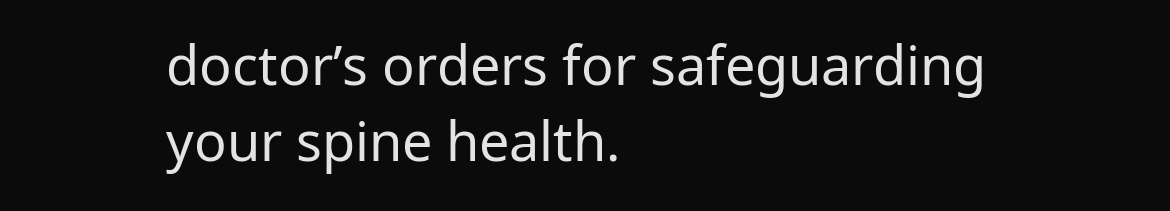doctor’s orders for safeguarding your spine health.